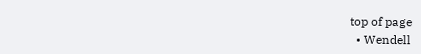top of page
  • Wendell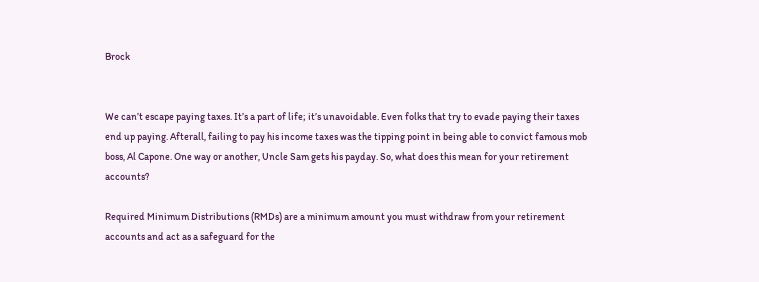Brock


We can’t escape paying taxes. It’s a part of life; it’s unavoidable. Even folks that try to evade paying their taxes end up paying. Afterall, failing to pay his income taxes was the tipping point in being able to convict famous mob boss, Al Capone. One way or another, Uncle Sam gets his payday. So, what does this mean for your retirement accounts?

Required Minimum Distributions (RMDs) are a minimum amount you must withdraw from your retirement accounts and act as a safeguard for the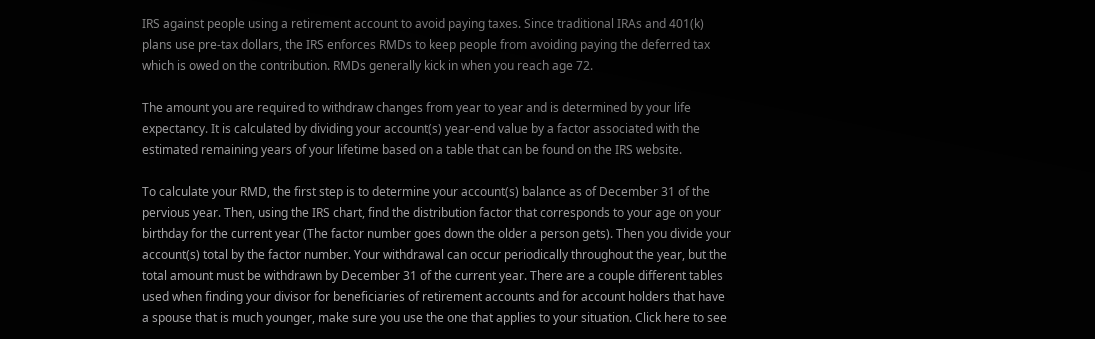IRS against people using a retirement account to avoid paying taxes. Since traditional IRAs and 401(k) plans use pre-tax dollars, the IRS enforces RMDs to keep people from avoiding paying the deferred tax which is owed on the contribution. RMDs generally kick in when you reach age 72.

The amount you are required to withdraw changes from year to year and is determined by your life expectancy. It is calculated by dividing your account(s) year-end value by a factor associated with the estimated remaining years of your lifetime based on a table that can be found on the IRS website.

To calculate your RMD, the first step is to determine your account(s) balance as of December 31 of the pervious year. Then, using the IRS chart, find the distribution factor that corresponds to your age on your birthday for the current year (The factor number goes down the older a person gets). Then you divide your account(s) total by the factor number. Your withdrawal can occur periodically throughout the year, but the total amount must be withdrawn by December 31 of the current year. There are a couple different tables used when finding your divisor for beneficiaries of retirement accounts and for account holders that have a spouse that is much younger, make sure you use the one that applies to your situation. Click here to see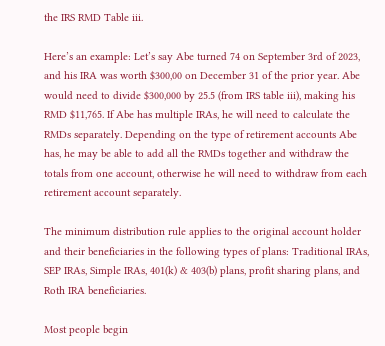the IRS RMD Table iii.

Here’s an example: Let’s say Abe turned 74 on September 3rd of 2023, and his IRA was worth $300,00 on December 31 of the prior year. Abe would need to divide $300,000 by 25.5 (from IRS table iii), making his RMD $11,765. If Abe has multiple IRAs, he will need to calculate the RMDs separately. Depending on the type of retirement accounts Abe has, he may be able to add all the RMDs together and withdraw the totals from one account, otherwise he will need to withdraw from each retirement account separately.

The minimum distribution rule applies to the original account holder and their beneficiaries in the following types of plans: Traditional IRAs, SEP IRAs, Simple IRAs, 401(k) & 403(b) plans, profit sharing plans, and Roth IRA beneficiaries.

Most people begin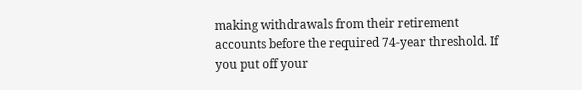making withdrawals from their retirement accounts before the required 74-year threshold. If you put off your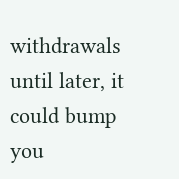withdrawals until later, it could bump you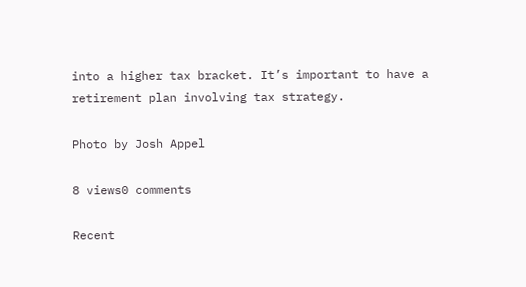into a higher tax bracket. It’s important to have a retirement plan involving tax strategy.

Photo by Josh Appel

8 views0 comments

Recent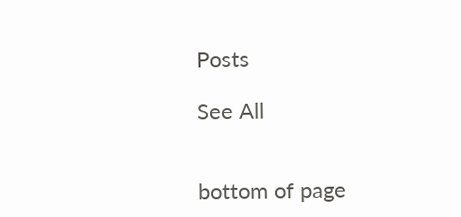Posts

See All


bottom of page